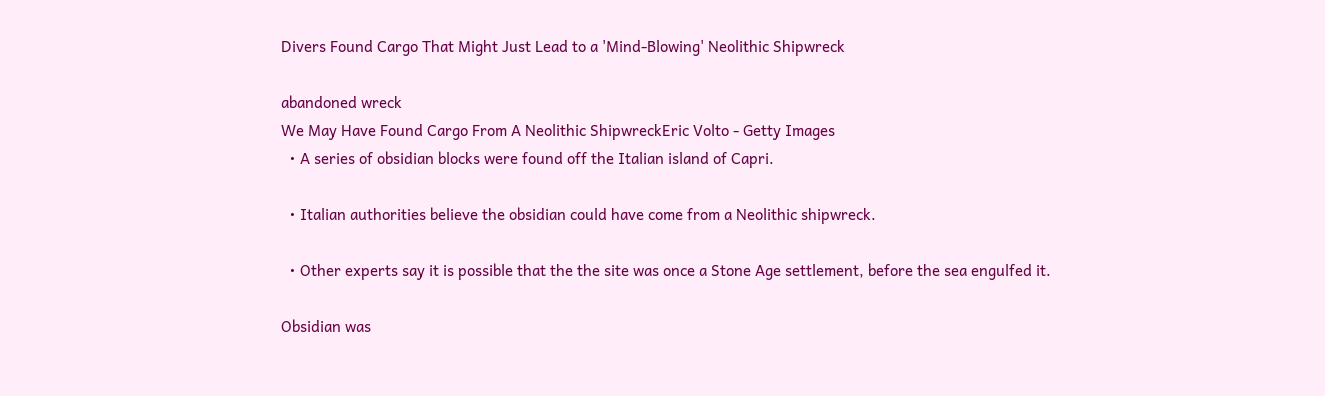Divers Found Cargo That Might Just Lead to a 'Mind-Blowing' Neolithic Shipwreck

abandoned wreck
We May Have Found Cargo From A Neolithic ShipwreckEric Volto - Getty Images
  • A series of obsidian blocks were found off the Italian island of Capri.

  • Italian authorities believe the obsidian could have come from a Neolithic shipwreck.

  • Other experts say it is possible that the the site was once a Stone Age settlement, before the sea engulfed it.

Obsidian was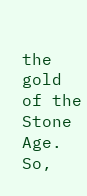the gold of the Stone Age. So,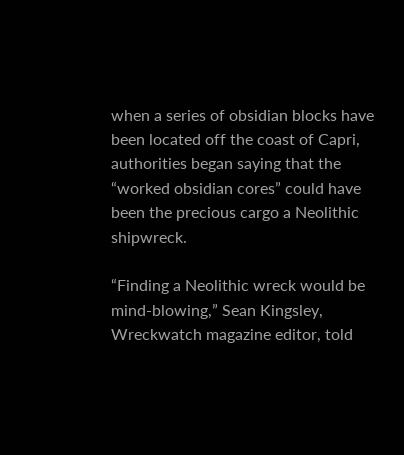when a series of obsidian blocks have been located off the coast of Capri, authorities began saying that the “worked obsidian cores” could have been the precious cargo a Neolithic shipwreck.

“Finding a Neolithic wreck would be mind-blowing,” Sean Kingsley, Wreckwatch magazine editor, told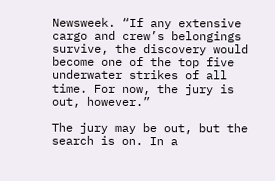Newsweek. “If any extensive cargo and crew’s belongings survive, the discovery would become one of the top five underwater strikes of all time. For now, the jury is out, however.”

The jury may be out, but the search is on. In a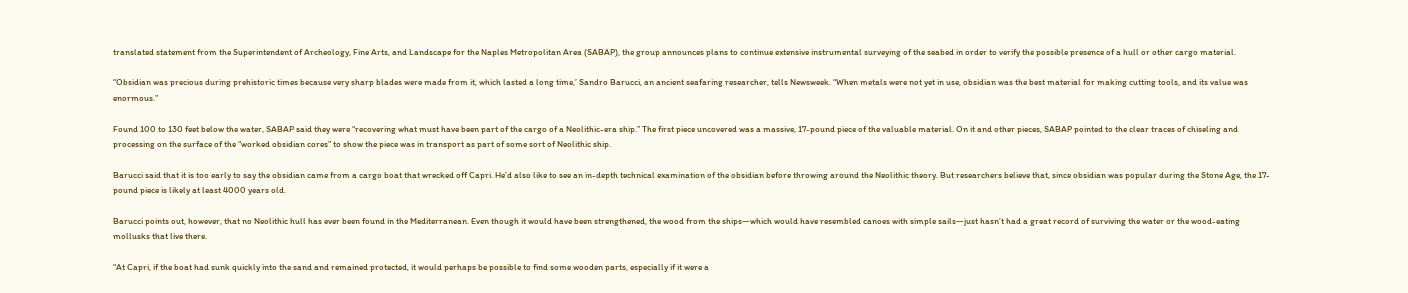translated statement from the Superintendent of Archeology, Fine Arts, and Landscape for the Naples Metropolitan Area (SABAP), the group announces plans to continue extensive instrumental surveying of the seabed in order to verify the possible presence of a hull or other cargo material.

“Obsidian was precious during prehistoric times because very sharp blades were made from it, which lasted a long time,’ Sandro Barucci, an ancient seafaring researcher, tells Newsweek. “When metals were not yet in use, obsidian was the best material for making cutting tools, and its value was enormous.”

Found 100 to 130 feet below the water, SABAP said they were “recovering what must have been part of the cargo of a Neolithic-era ship.” The first piece uncovered was a massive, 17-pound piece of the valuable material. On it and other pieces, SABAP pointed to the clear traces of chiseling and processing on the surface of the “worked obsidian cores” to show the piece was in transport as part of some sort of Neolithic ship.

Barucci said that it is too early to say the obsidian came from a cargo boat that wrecked off Capri. He’d also like to see an in-depth technical examination of the obsidian before throwing around the Neolithic theory. But researchers believe that, since obsidian was popular during the Stone Age, the 17-pound piece is likely at least 4000 years old.

Barucci points out, however, that no Neolithic hull has ever been found in the Mediterranean. Even though it would have been strengthened, the wood from the ships—which would have resembled canoes with simple sails—just hasn’t had a great record of surviving the water or the wood-eating mollusks that live there.

“At Capri, if the boat had sunk quickly into the sand and remained protected, it would perhaps be possible to find some wooden parts, especially if it were a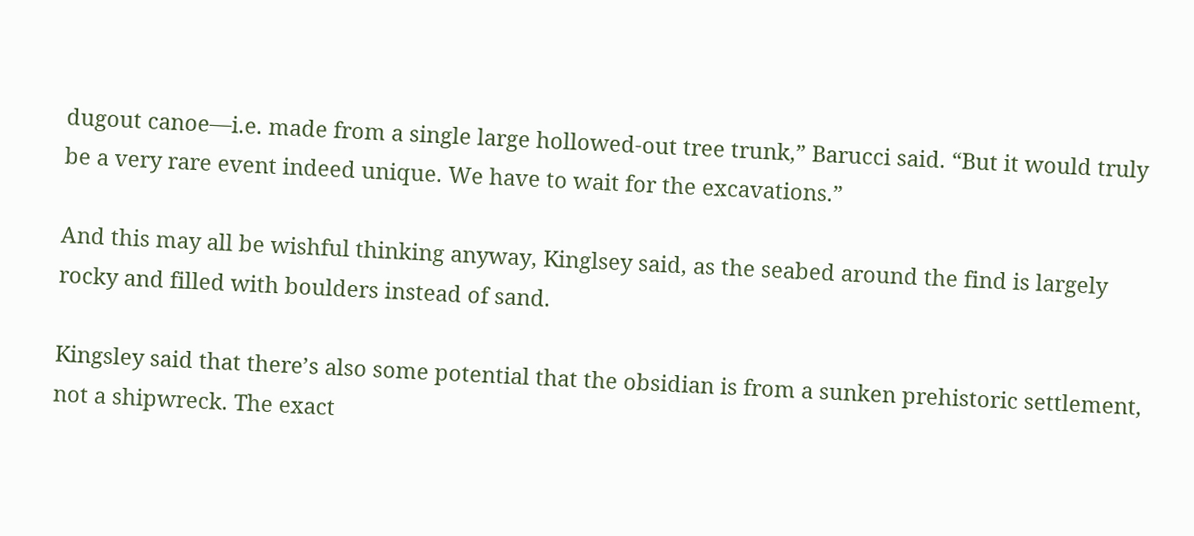dugout canoe—i.e. made from a single large hollowed-out tree trunk,” Barucci said. “But it would truly be a very rare event indeed unique. We have to wait for the excavations.”

And this may all be wishful thinking anyway, Kinglsey said, as the seabed around the find is largely rocky and filled with boulders instead of sand.

Kingsley said that there’s also some potential that the obsidian is from a sunken prehistoric settlement, not a shipwreck. The exact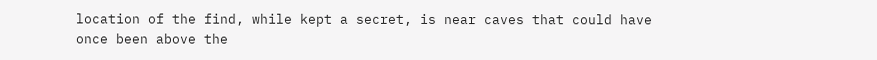location of the find, while kept a secret, is near caves that could have once been above the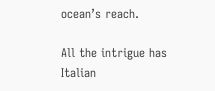ocean’s reach.

All the intrigue has Italian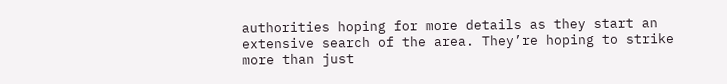authorities hoping for more details as they start an extensive search of the area. They’re hoping to strike more than just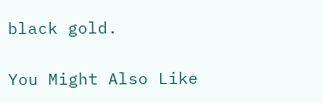black gold.

You Might Also Like